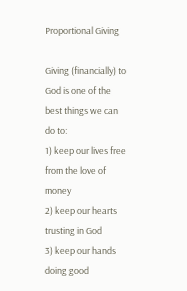Proportional Giving

Giving (financially) to God is one of the best things we can do to:
1) keep our lives free from the love of money
2) keep our hearts trusting in God
3) keep our hands doing good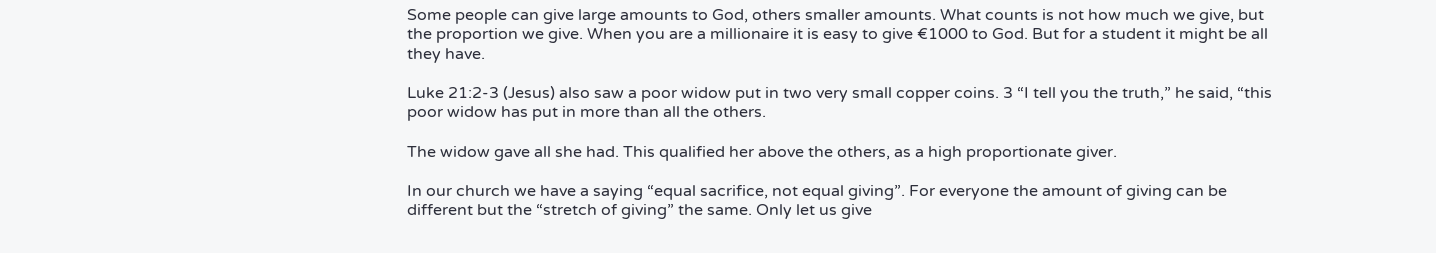Some people can give large amounts to God, others smaller amounts. What counts is not how much we give, but the proportion we give. When you are a millionaire it is easy to give €1000 to God. But for a student it might be all they have.

Luke 21:2-3 (Jesus) also saw a poor widow put in two very small copper coins. 3 “I tell you the truth,” he said, “this poor widow has put in more than all the others.

The widow gave all she had. This qualified her above the others, as a high proportionate giver.

In our church we have a saying “equal sacrifice, not equal giving”. For everyone the amount of giving can be different but the “stretch of giving” the same. Only let us give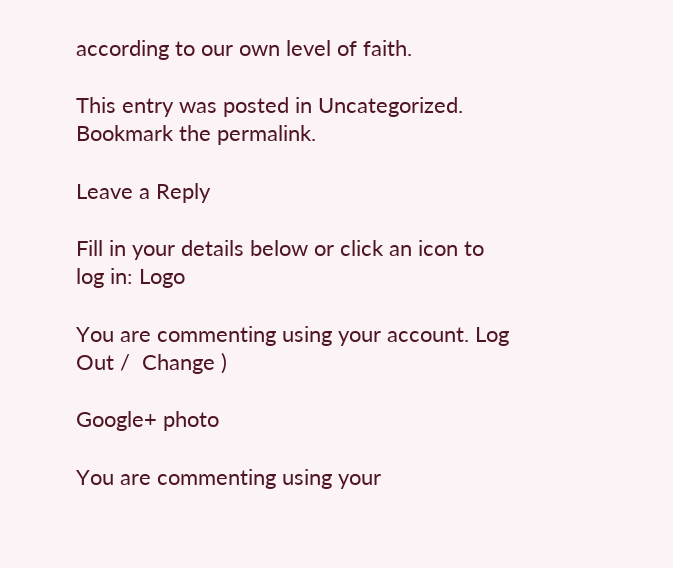according to our own level of faith.

This entry was posted in Uncategorized. Bookmark the permalink.

Leave a Reply

Fill in your details below or click an icon to log in: Logo

You are commenting using your account. Log Out /  Change )

Google+ photo

You are commenting using your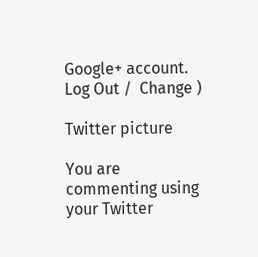Google+ account. Log Out /  Change )

Twitter picture

You are commenting using your Twitter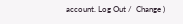account. Log Out /  Change )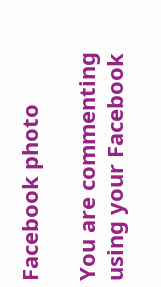Facebook photo

You are commenting using your Facebook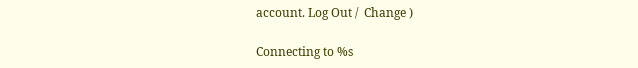account. Log Out /  Change )

Connecting to %s